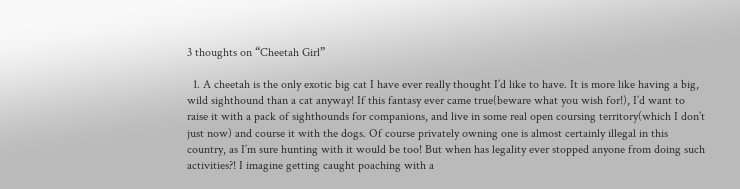3 thoughts on “Cheetah Girl”

  1. A cheetah is the only exotic big cat I have ever really thought I’d like to have. It is more like having a big, wild sighthound than a cat anyway! If this fantasy ever came true(beware what you wish for!), I’d want to raise it with a pack of sighthounds for companions, and live in some real open coursing territory(which I don’t just now) and course it with the dogs. Of course privately owning one is almost certainly illegal in this country, as I’m sure hunting with it would be too! But when has legality ever stopped anyone from doing such activities?! I imagine getting caught poaching with a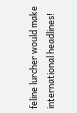feline lurcher would make international headlines!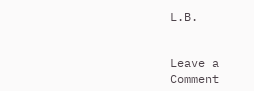L.B.


Leave a Comment